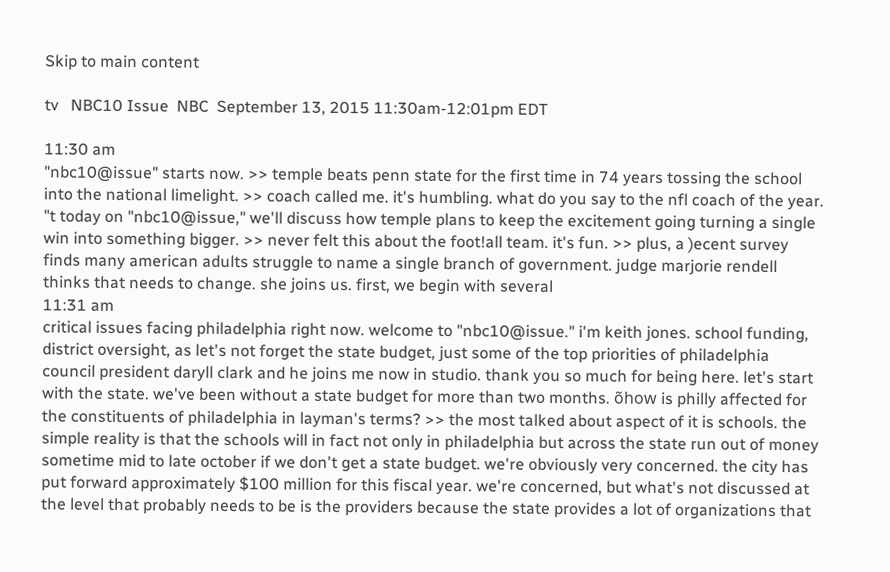Skip to main content

tv   NBC10 Issue  NBC  September 13, 2015 11:30am-12:01pm EDT

11:30 am
"nbc10@issue" starts now. >> temple beats penn state for the first time in 74 years tossing the school into the national limelight. >> coach called me. it's humbling. what do you say to the nfl coach of the year. "t today on "nbc10@issue," we'll discuss how temple plans to keep the excitement going turning a single win into something bigger. >> never felt this about the foot!all team. it's fun. >> plus, a )ecent survey finds many american adults struggle to name a single branch of government. judge marjorie rendell thinks that needs to change. she joins us. first, we begin with several
11:31 am
critical issues facing philadelphia right now. welcome to "nbc10@issue." i'm keith jones. school funding, district oversight, as let's not forget the state budget, just some of the top priorities of philadelphia council president daryll clark and he joins me now in studio. thank you so much for being here. let's start with the state. we've been without a state budget for more than two months. õhow is philly affected for the constituents of philadelphia in layman's terms? >> the most talked about aspect of it is schools. the simple reality is that the schools will in fact not only in philadelphia but across the state run out of money sometime mid to late october if we don't get a state budget. we're obviously very concerned. the city has put forward approximately $100 million for this fiscal year. we're concerned, but what's not discussed at the level that probably needs to be is the providers because the state provides a lot of organizations that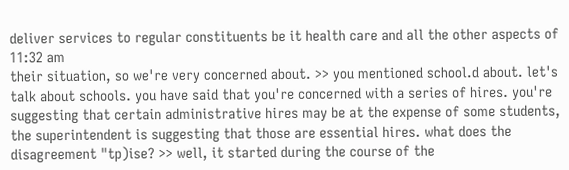deliver services to regular constituents be it health care and all the other aspects of
11:32 am
their situation, so we're very concerned about. >> you mentioned school.d about. let's talk about schools. you have said that you're concerned with a series of hires. you're suggesting that certain administrative hires may be at the expense of some students, the superintendent is suggesting that those are essential hires. what does the disagreement "tp)ise? >> well, it started during the course of the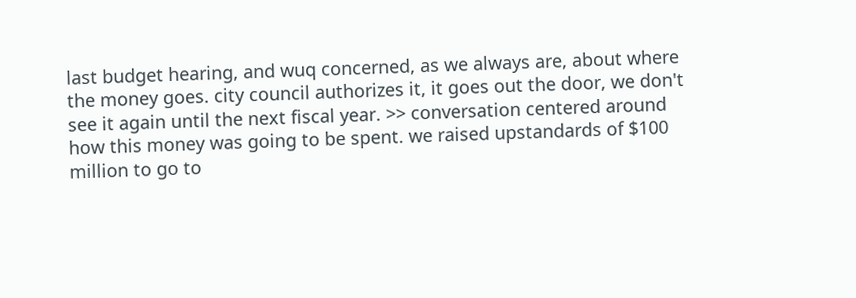last budget hearing, and wuq concerned, as we always are, about where the money goes. city council authorizes it, it goes out the door, we don't see it again until the next fiscal year. >> conversation centered around how this money was going to be spent. we raised upstandards of $100 million to go to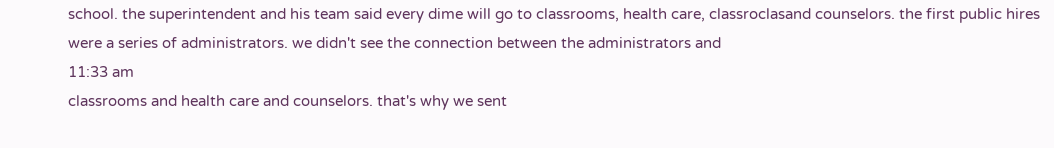school. the superintendent and his team said every dime will go to classrooms, health care, classroclasand counselors. the first public hires were a series of administrators. we didn't see the connection between the administrators and
11:33 am
classrooms and health care and counselors. that's why we sent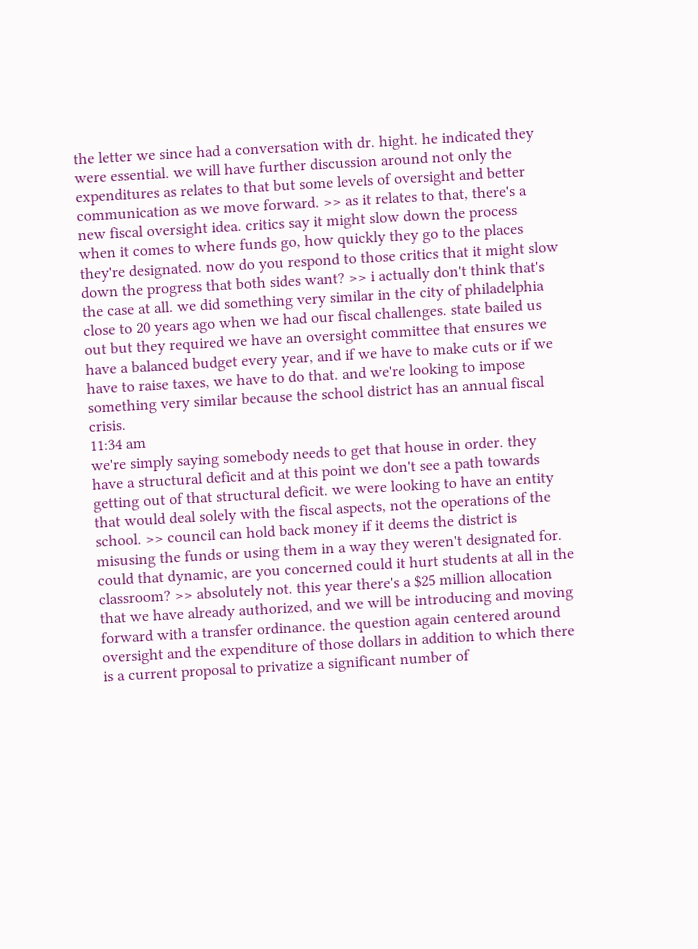the letter we since had a conversation with dr. hight. he indicated they were essential. we will have further discussion around not only the expenditures as relates to that but some levels of oversight and better communication as we move forward. >> as it relates to that, there's a new fiscal oversight idea. critics say it might slow down the process when it comes to where funds go, how quickly they go to the places they're designated. now do you respond to those critics that it might slow down the progress that both sides want? >> i actually don't think that's the case at all. we did something very similar in the city of philadelphia close to 20 years ago when we had our fiscal challenges. state bailed us out but they required we have an oversight committee that ensures we have a balanced budget every year, and if we have to make cuts or if we have to raise taxes, we have to do that. and we're looking to impose something very similar because the school district has an annual fiscal crisis.
11:34 am
we're simply saying somebody needs to get that house in order. they have a structural deficit and at this point we don't see a path towards getting out of that structural deficit. we were looking to have an entity that would deal solely with the fiscal aspects, not the operations of the school. >> council can hold back money if it deems the district is misusing the funds or using them in a way they weren't designated for. could that dynamic, are you concerned could it hurt students at all in the classroom? >> absolutely not. this year there's a $25 million allocation that we have already authorized, and we will be introducing and moving forward with a transfer ordinance. the question again centered around oversight and the expenditure of those dollars in addition to which there is a current proposal to privatize a significant number of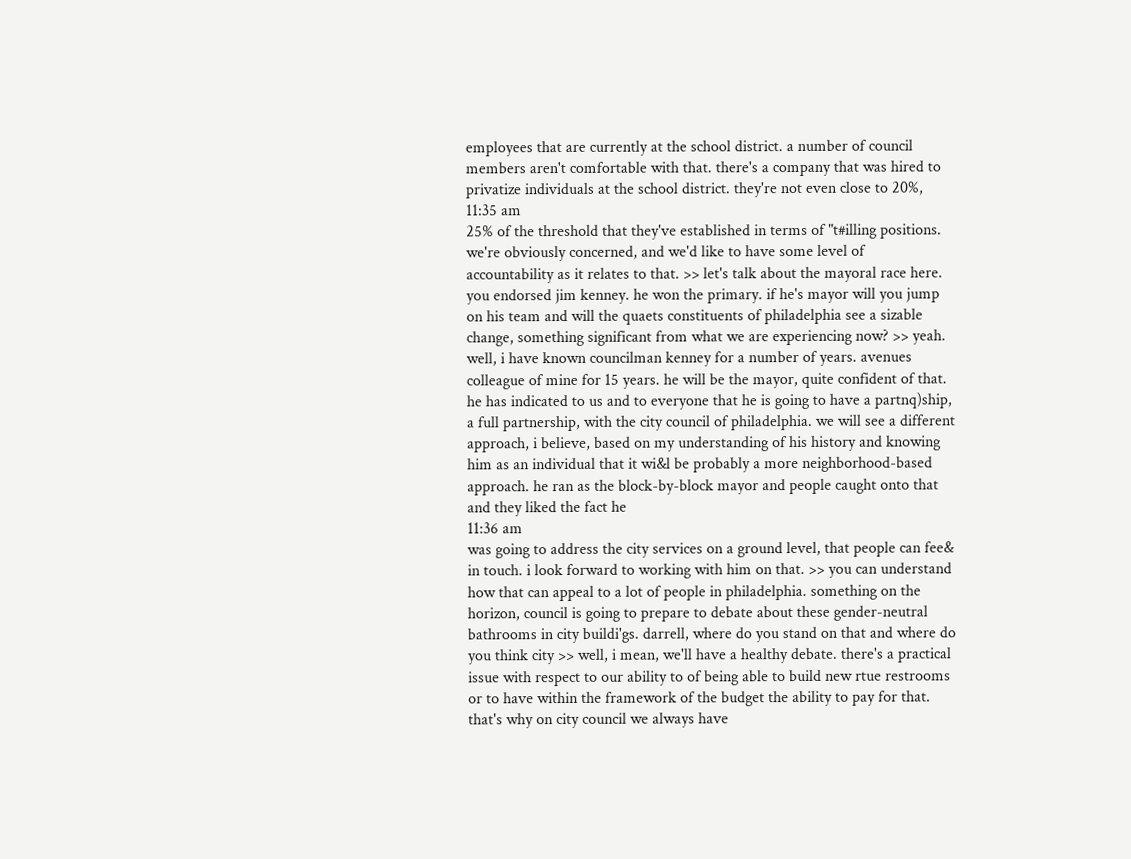employees that are currently at the school district. a number of council members aren't comfortable with that. there's a company that was hired to privatize individuals at the school district. they're not even close to 20%,
11:35 am
25% of the threshold that they've established in terms of "t#illing positions. we're obviously concerned, and we'd like to have some level of accountability as it relates to that. >> let's talk about the mayoral race here. you endorsed jim kenney. he won the primary. if he's mayor will you jump on his team and will the quaets constituents of philadelphia see a sizable change, something significant from what we are experiencing now? >> yeah. well, i have known councilman kenney for a number of years. avenues colleague of mine for 15 years. he will be the mayor, quite confident of that. he has indicated to us and to everyone that he is going to have a partnq)ship, a full partnership, with the city council of philadelphia. we will see a different approach, i believe, based on my understanding of his history and knowing him as an individual that it wi&l be probably a more neighborhood-based approach. he ran as the block-by-block mayor and people caught onto that and they liked the fact he
11:36 am
was going to address the city services on a ground level, that people can fee& in touch. i look forward to working with him on that. >> you can understand how that can appeal to a lot of people in philadelphia. something on the horizon, council is going to prepare to debate about these gender-neutral bathrooms in city buildi'gs. darrell, where do you stand on that and where do you think city >> well, i mean, we'll have a healthy debate. there's a practical issue with respect to our ability to of being able to build new rtue restrooms or to have within the framework of the budget the ability to pay for that. that's why on city council we always have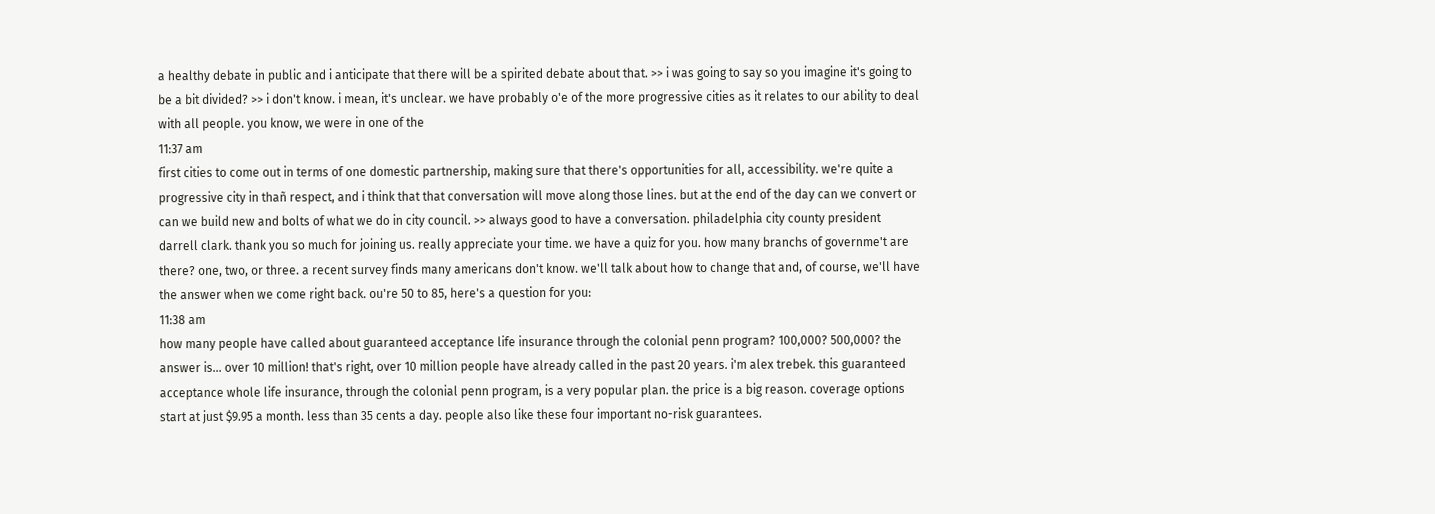a healthy debate in public and i anticipate that there will be a spirited debate about that. >> i was going to say so you imagine it's going to be a bit divided? >> i don't know. i mean, it's unclear. we have probably o'e of the more progressive cities as it relates to our ability to deal with all people. you know, we were in one of the
11:37 am
first cities to come out in terms of one domestic partnership, making sure that there's opportunities for all, accessibility. we're quite a progressive city in thañ respect, and i think that that conversation will move along those lines. but at the end of the day can we convert or can we build new and bolts of what we do in city council. >> always good to have a conversation. philadelphia city county president darrell clark. thank you so much for joining us. really appreciate your time. we have a quiz for you. how many branchs of governme't are there? one, two, or three. a recent survey finds many americans don't know. we'll talk about how to change that and, of course, we'll have the answer when we come right back. ou're 50 to 85, here's a question for you:
11:38 am
how many people have called about guaranteed acceptance life insurance through the colonial penn program? 100,000? 500,000? the answer is... over 10 million! that's right, over 10 million people have already called in the past 20 years. i'm alex trebek. this guaranteed acceptance whole life insurance, through the colonial penn program, is a very popular plan. the price is a big reason. coverage options start at just $9.95 a month. less than 35 cents a day. people also like these four important no-risk guarantees.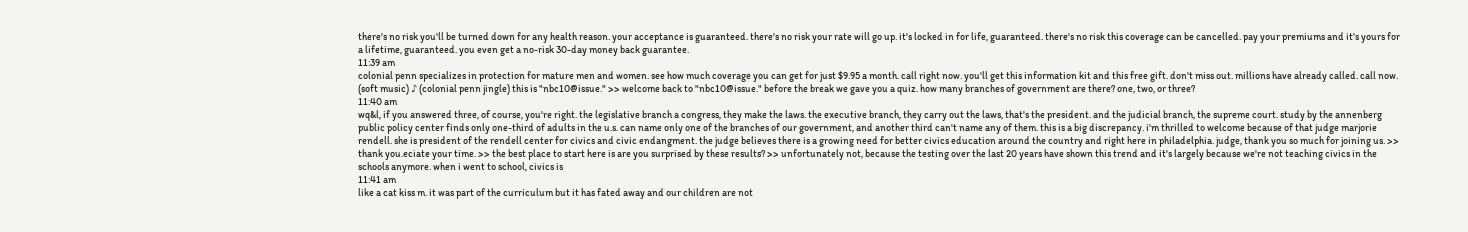there's no risk you'll be turned down for any health reason. your acceptance is guaranteed. there's no risk your rate will go up. it's locked in for life, guaranteed. there's no risk this coverage can be cancelled. pay your premiums and it's yours for a lifetime, guaranteed. you even get a no-risk 30-day money back guarantee.
11:39 am
colonial penn specializes in protection for mature men and women. see how much coverage you can get for just $9.95 a month. call right now. you'll get this information kit and this free gift. don't miss out. millions have already called. call now. (soft music) ♪ (colonial penn jingle) this is "nbc10@issue." >> welcome back to "nbc10@issue." before the break we gave you a quiz. how many branches of government are there? one, two, or three?
11:40 am
wq&l, if you answered three, of course, you're right. the legislative branch a congress, they make the laws. the executive branch, they carry out the laws, that's the president. and the judicial branch, the supreme court. study by the annenberg public policy center finds only one-third of adults in the u.s. can name only one of the branches of our government, and another third can't name any of them. this is a big discrepancy. i'm thrilled to welcome because of that judge marjorie rendell. she is president of the rendell center for civics and civic endangment. the judge believes there is a growing need for better civics education around the country and right here in philadelphia. judge, thank you so much for joining us. >> thank you.eciate your time. >> the best place to start here is are you surprised by these results? >> unfortunately not, because the testing over the last 20 years have shown this trend and it's largely because we're not teaching civics in the schools anymore. when i went to school, civics is
11:41 am
like a cat kiss m. it was part of the curriculum but it has fated away and our children are not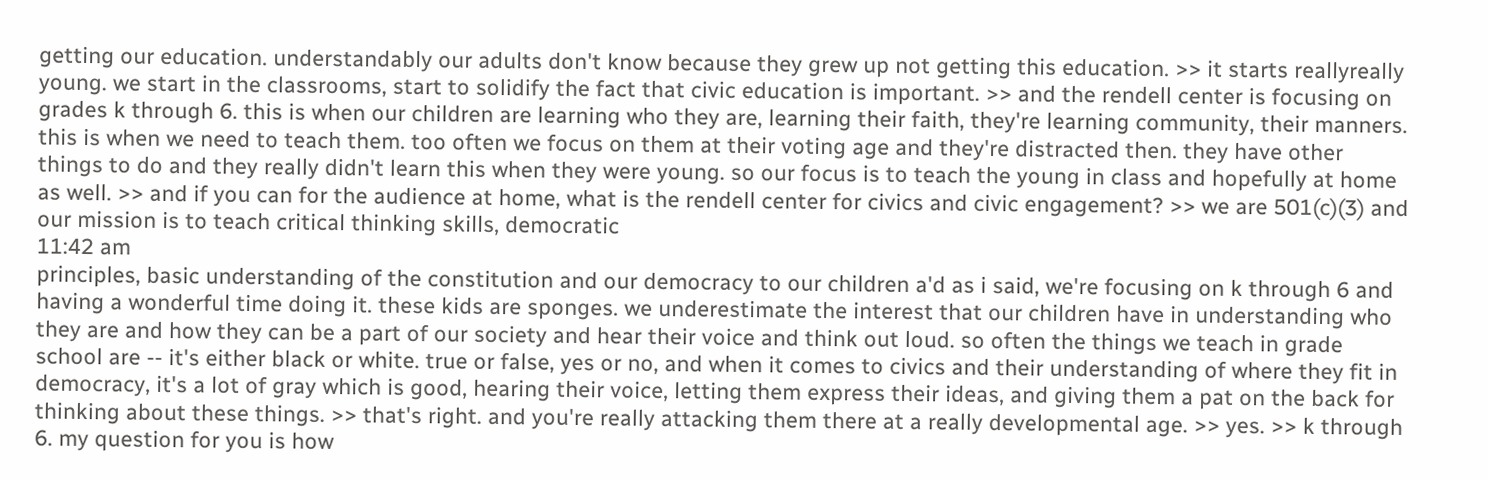getting our education. understandably our adults don't know because they grew up not getting this education. >> it starts reallyreally young. we start in the classrooms, start to solidify the fact that civic education is important. >> and the rendell center is focusing on grades k through 6. this is when our children are learning who they are, learning their faith, they're learning community, their manners. this is when we need to teach them. too often we focus on them at their voting age and they're distracted then. they have other things to do and they really didn't learn this when they were young. so our focus is to teach the young in class and hopefully at home as well. >> and if you can for the audience at home, what is the rendell center for civics and civic engagement? >> we are 501(c)(3) and our mission is to teach critical thinking skills, democratic
11:42 am
principles, basic understanding of the constitution and our democracy to our children a'd as i said, we're focusing on k through 6 and having a wonderful time doing it. these kids are sponges. we underestimate the interest that our children have in understanding who they are and how they can be a part of our society and hear their voice and think out loud. so often the things we teach in grade school are -- it's either black or white. true or false, yes or no, and when it comes to civics and their understanding of where they fit in democracy, it's a lot of gray which is good, hearing their voice, letting them express their ideas, and giving them a pat on the back for thinking about these things. >> that's right. and you're really attacking them there at a really developmental age. >> yes. >> k through 6. my question for you is how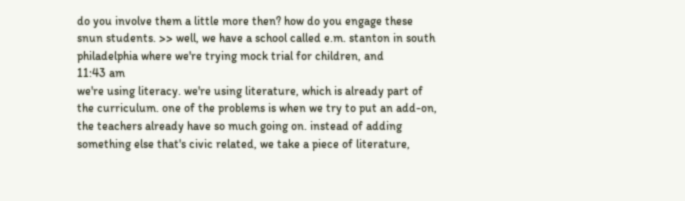do you involve them a little more then? how do you engage these snun students. >> well, we have a school called e.m. stanton in south philadelphia where we're trying mock trial for children, and
11:43 am
we're using literacy. we're using literature, which is already part of the curriculum. one of the problems is when we try to put an add-on, the teachers already have so much going on. instead of adding something else that's civic related, we take a piece of literature,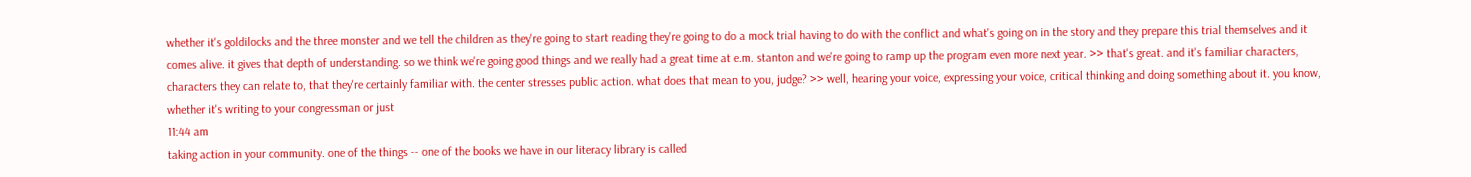whether it's goldilocks and the three monster and we tell the children as they're going to start reading they're going to do a mock trial having to do with the conflict and what's going on in the story and they prepare this trial themselves and it comes alive. it gives that depth of understanding. so we think we're going good things and we really had a great time at e.m. stanton and we're going to ramp up the program even more next year. >> that's great. and it's familiar characters, characters they can relate to, that they're certainly familiar with. the center stresses public action. what does that mean to you, judge? >> well, hearing your voice, expressing your voice, critical thinking and doing something about it. you know, whether it's writing to your congressman or just
11:44 am
taking action in your community. one of the things -- one of the books we have in our literacy library is called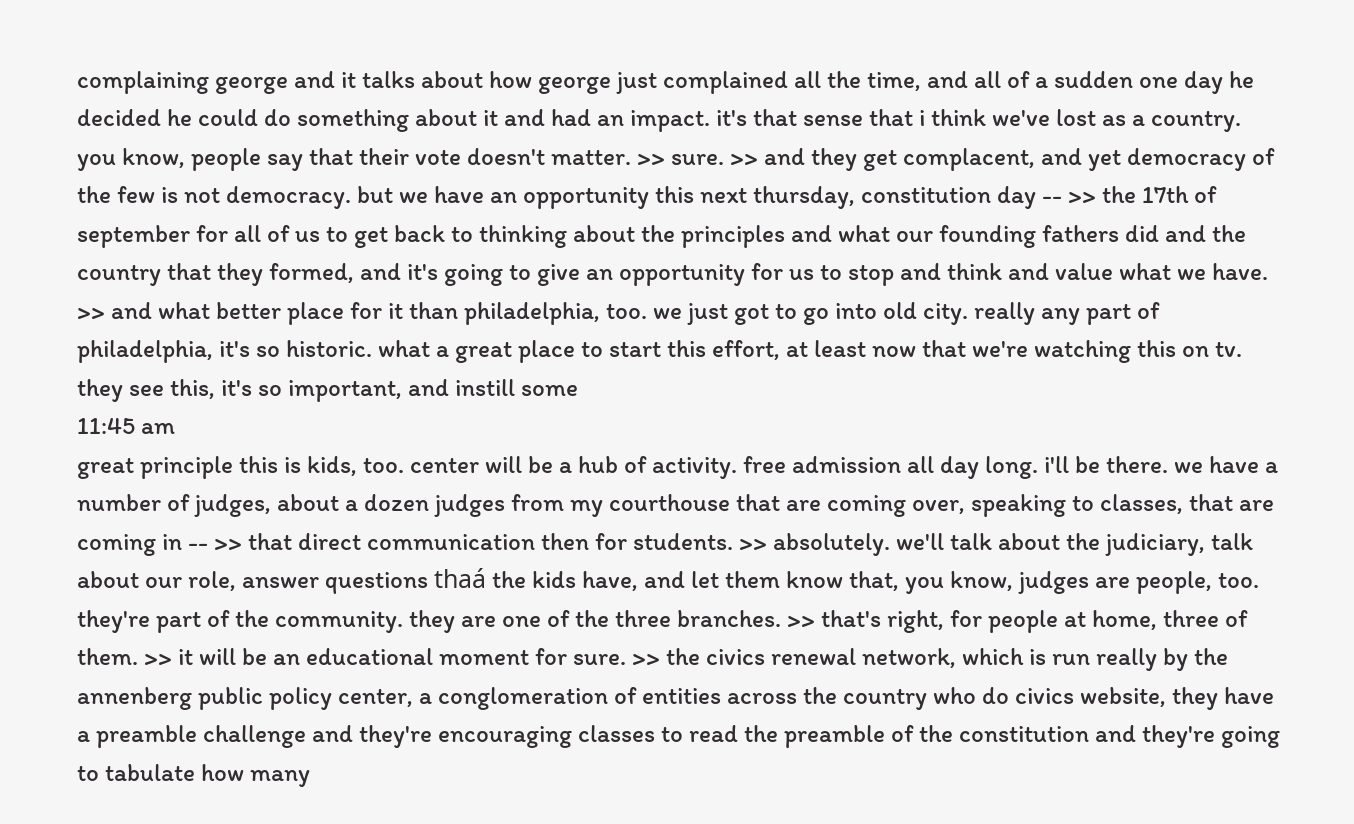complaining george and it talks about how george just complained all the time, and all of a sudden one day he decided he could do something about it and had an impact. it's that sense that i think we've lost as a country. you know, people say that their vote doesn't matter. >> sure. >> and they get complacent, and yet democracy of the few is not democracy. but we have an opportunity this next thursday, constitution day -- >> the 17th of september for all of us to get back to thinking about the principles and what our founding fathers did and the country that they formed, and it's going to give an opportunity for us to stop and think and value what we have. >> and what better place for it than philadelphia, too. we just got to go into old city. really any part of philadelphia, it's so historic. what a great place to start this effort, at least now that we're watching this on tv. they see this, it's so important, and instill some
11:45 am
great principle this is kids, too. center will be a hub of activity. free admission all day long. i'll be there. we have a number of judges, about a dozen judges from my courthouse that are coming over, speaking to classes, that are coming in -- >> that direct communication then for students. >> absolutely. we'll talk about the judiciary, talk about our role, answer questions thaá the kids have, and let them know that, you know, judges are people, too. they're part of the community. they are one of the three branches. >> that's right, for people at home, three of them. >> it will be an educational moment for sure. >> the civics renewal network, which is run really by the annenberg public policy center, a conglomeration of entities across the country who do civics website, they have a preamble challenge and they're encouraging classes to read the preamble of the constitution and they're going to tabulate how many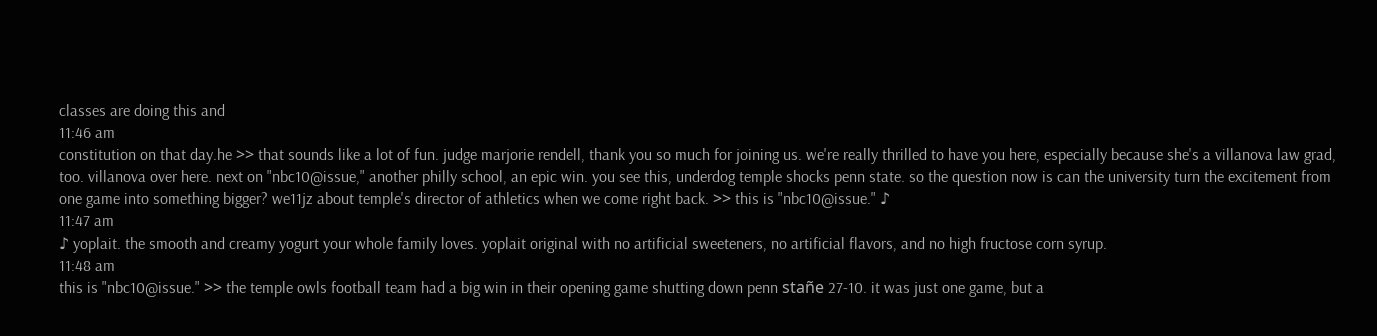classes are doing this and
11:46 am
constitution on that day.he >> that sounds like a lot of fun. judge marjorie rendell, thank you so much for joining us. we're really thrilled to have you here, especially because she's a villanova law grad, too. villanova over here. next on "nbc10@issue," another philly school, an epic win. you see this, underdog temple shocks penn state. so the question now is can the university turn the excitement from one game into something bigger? we11jz about temple's director of athletics when we come right back. >> this is "nbc10@issue." ♪
11:47 am
♪ yoplait. the smooth and creamy yogurt your whole family loves. yoplait original with no artificial sweeteners, no artificial flavors, and no high fructose corn syrup.
11:48 am
this is "nbc10@issue." >> the temple owls football team had a big win in their opening game shutting down penn stañe 27-10. it was just one game, but a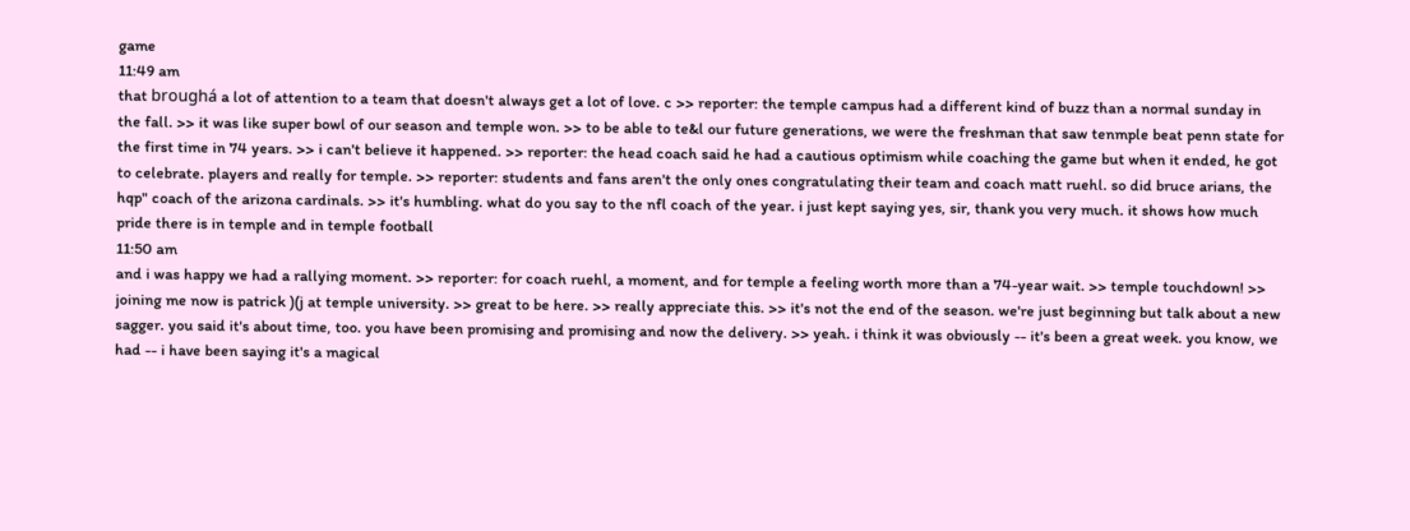game
11:49 am
that broughá a lot of attention to a team that doesn't always get a lot of love. c >> reporter: the temple campus had a different kind of buzz than a normal sunday in the fall. >> it was like super bowl of our season and temple won. >> to be able to te&l our future generations, we were the freshman that saw tenmple beat penn state for the first time in 74 years. >> i can't believe it happened. >> reporter: the head coach said he had a cautious optimism while coaching the game but when it ended, he got to celebrate. players and really for temple. >> reporter: students and fans aren't the only ones congratulating their team and coach matt ruehl. so did bruce arians, the hqp" coach of the arizona cardinals. >> it's humbling. what do you say to the nfl coach of the year. i just kept saying yes, sir, thank you very much. it shows how much pride there is in temple and in temple football
11:50 am
and i was happy we had a rallying moment. >> reporter: for coach ruehl, a moment, and for temple a feeling worth more than a 74-year wait. >> temple touchdown! >> joining me now is patrick )(j at temple university. >> great to be here. >> really appreciate this. >> it's not the end of the season. we're just beginning but talk about a new sagger. you said it's about time, too. you have been promising and promising and now the delivery. >> yeah. i think it was obviously -- it's been a great week. you know, we had -- i have been saying it's a magical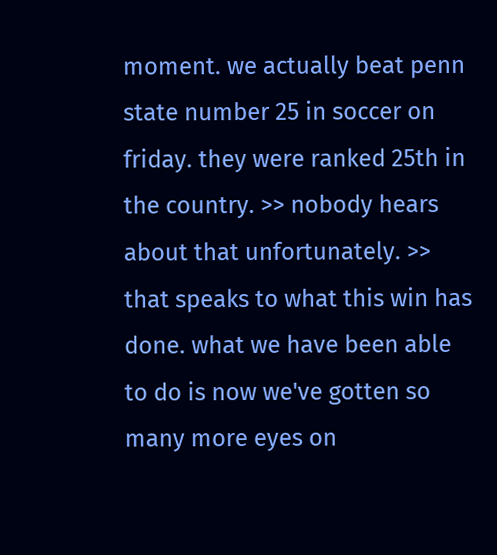moment. we actually beat penn state number 25 in soccer on friday. they were ranked 25th in the country. >> nobody hears about that unfortunately. >> that speaks to what this win has done. what we have been able to do is now we've gotten so many more eyes on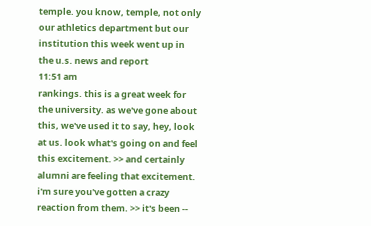temple. you know, temple, not only our athletics department but our institution this week went up in the u.s. news and report
11:51 am
rankings. this is a great week for the university. as we've gone about this, we've used it to say, hey, look at us. look what's going on and feel this excitement. >> and certainly alumni are feeling that excitement. i'm sure you've gotten a crazy reaction from them. >> it's been --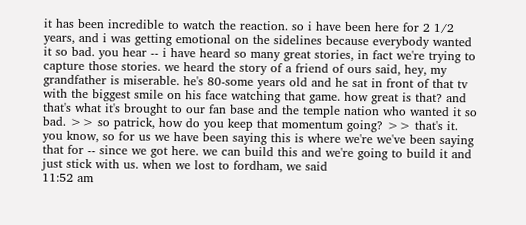it has been incredible to watch the reaction. so i have been here for 2 1/2 years, and i was getting emotional on the sidelines because everybody wanted it so bad. you hear -- i have heard so many great stories, in fact we're trying to capture those stories. we heard the story of a friend of ours said, hey, my grandfather is miserable. he's 80-some years old and he sat in front of that tv with the biggest smile on his face watching that game. how great is that? and that's what it's brought to our fan base and the temple nation who wanted it so bad. >> so patrick, how do you keep that momentum going? >> that's it. you know, so for us we have been saying this is where we're we've been saying that for -- since we got here. we can build this and we're going to build it and just stick with us. when we lost to fordham, we said
11:52 am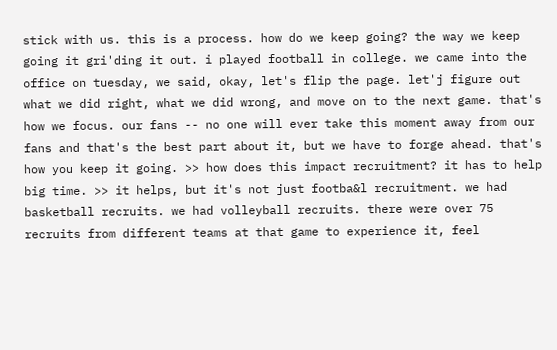stick with us. this is a process. how do we keep going? the way we keep going it gri'ding it out. i played football in college. we came into the office on tuesday, we said, okay, let's flip the page. let'j figure out what we did right, what we did wrong, and move on to the next game. that's how we focus. our fans -- no one will ever take this moment away from our fans and that's the best part about it, but we have to forge ahead. that's how you keep it going. >> how does this impact recruitment? it has to help big time. >> it helps, but it's not just footba&l recruitment. we had basketball recruits. we had volleyball recruits. there were over 75 recruits from different teams at that game to experience it, feel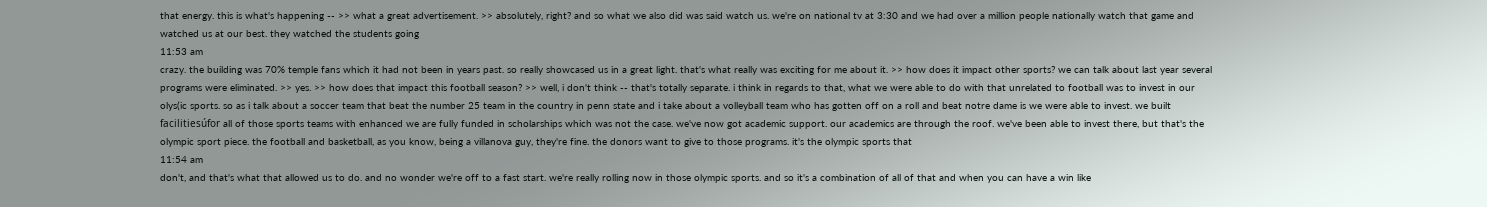that energy. this is what's happening -- >> what a great advertisement. >> absolutely, right? and so what we also did was said watch us. we're on national tv at 3:30 and we had over a million people nationally watch that game and watched us at our best. they watched the students going
11:53 am
crazy. the building was 70% temple fans which it had not been in years past. so really showcased us in a great light. that's what really was exciting for me about it. >> how does it impact other sports? we can talk about last year several programs were eliminated. >> yes. >> how does that impact this football season? >> well, i don't think -- that's totally separate. i think in regards to that, what we were able to do with that unrelated to football was to invest in our olys(ic sports. so as i talk about a soccer team that beat the number 25 team in the country in penn state and i take about a volleyball team who has gotten off on a roll and beat notre dame is we were able to invest. we built facilitiesúfor all of those sports teams with enhanced we are fully funded in scholarships which was not the case. we've now got academic support. our academics are through the roof. we've been able to invest there, but that's the olympic sport piece. the football and basketball, as you know, being a villanova guy, they're fine. the donors want to give to those programs. it's the olympic sports that
11:54 am
don't, and that's what that allowed us to do. and no wonder we're off to a fast start. we're really rolling now in those olympic sports. and so it's a combination of all of that and when you can have a win like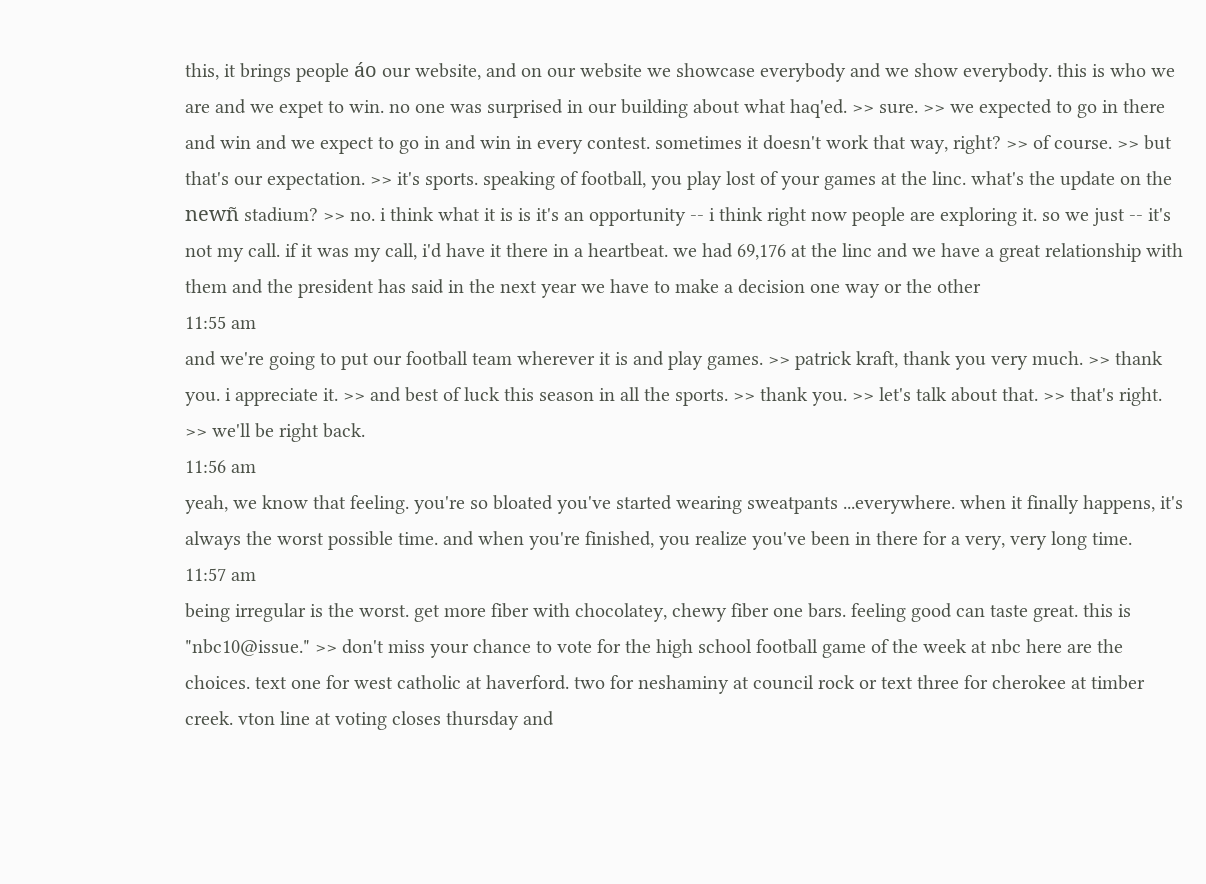this, it brings people áo our website, and on our website we showcase everybody and we show everybody. this is who we are and we expet to win. no one was surprised in our building about what haq'ed. >> sure. >> we expected to go in there and win and we expect to go in and win in every contest. sometimes it doesn't work that way, right? >> of course. >> but that's our expectation. >> it's sports. speaking of football, you play lost of your games at the linc. what's the update on the newñ stadium? >> no. i think what it is is it's an opportunity -- i think right now people are exploring it. so we just -- it's not my call. if it was my call, i'd have it there in a heartbeat. we had 69,176 at the linc and we have a great relationship with them and the president has said in the next year we have to make a decision one way or the other
11:55 am
and we're going to put our football team wherever it is and play games. >> patrick kraft, thank you very much. >> thank you. i appreciate it. >> and best of luck this season in all the sports. >> thank you. >> let's talk about that. >> that's right. >> we'll be right back.
11:56 am
yeah, we know that feeling. you're so bloated you've started wearing sweatpants ...everywhere. when it finally happens, it's always the worst possible time. and when you're finished, you realize you've been in there for a very, very long time.
11:57 am
being irregular is the worst. get more fiber with chocolatey, chewy fiber one bars. feeling good can taste great. this is "nbc10@issue." >> don't miss your chance to vote for the high school football game of the week at nbc here are the choices. text one for west catholic at haverford. two for neshaminy at council rock or text three for cherokee at timber creek. vton line at voting closes thursday and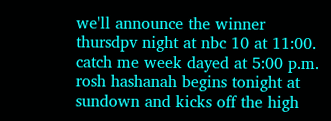we'll announce the winner thursdpv night at nbc 10 at 11:00. catch me week dayed at 5:00 p.m. rosh hashanah begins tonight at sundown and kicks off the high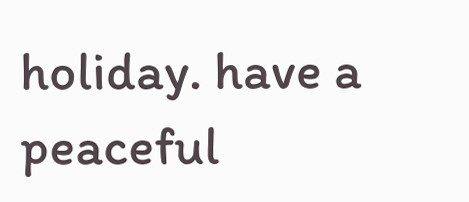holiday. have a peaceful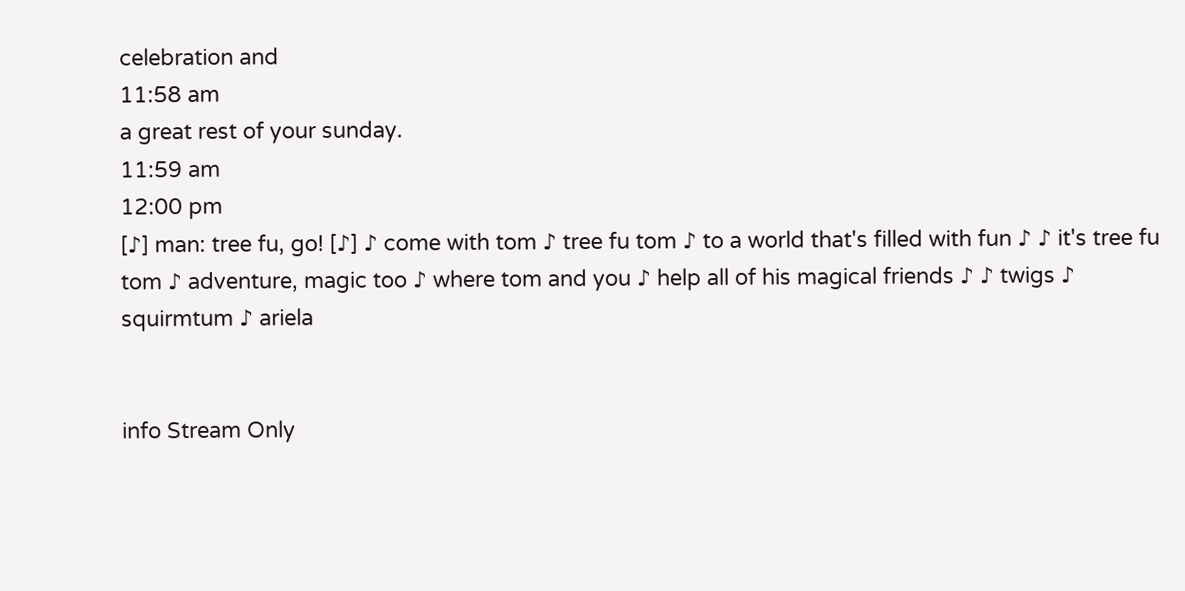celebration and
11:58 am
a great rest of your sunday.
11:59 am
12:00 pm
[♪] man: tree fu, go! [♪] ♪ come with tom ♪ tree fu tom ♪ to a world that's filled with fun ♪ ♪ it's tree fu tom ♪ adventure, magic too ♪ where tom and you ♪ help all of his magical friends ♪ ♪ twigs ♪ squirmtum ♪ ariela


info Stream Only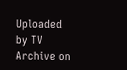Uploaded by TV Archive on